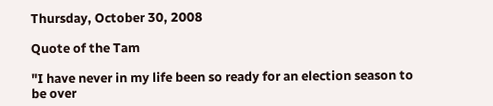Thursday, October 30, 2008

Quote of the Tam

"I have never in my life been so ready for an election season to be over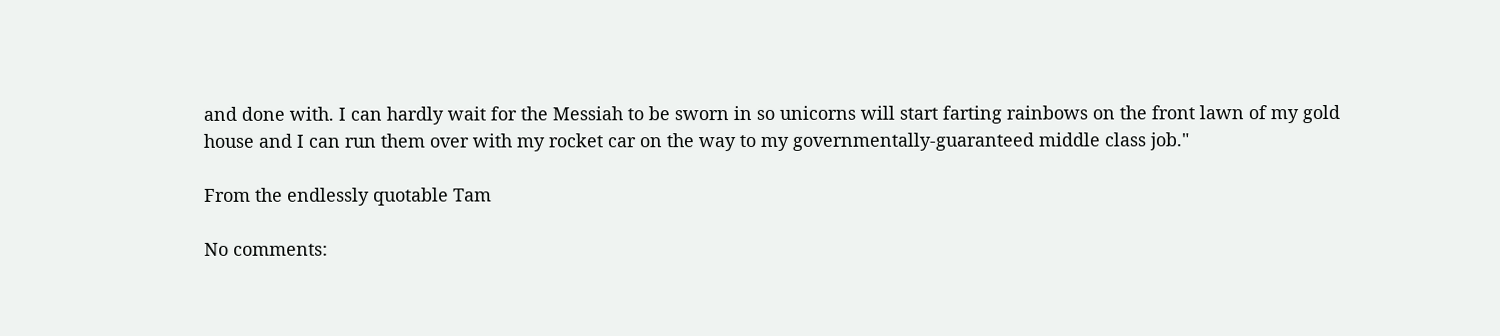and done with. I can hardly wait for the Messiah to be sworn in so unicorns will start farting rainbows on the front lawn of my gold house and I can run them over with my rocket car on the way to my governmentally-guaranteed middle class job."

From the endlessly quotable Tam

No comments: